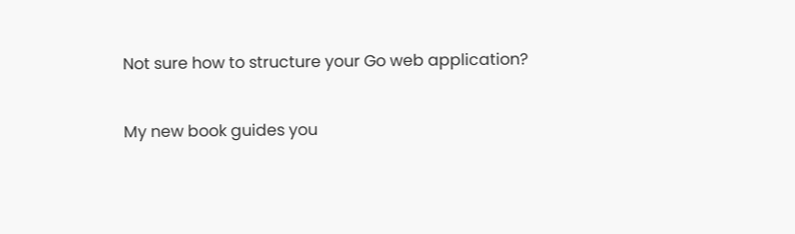Not sure how to structure your Go web application?

My new book guides you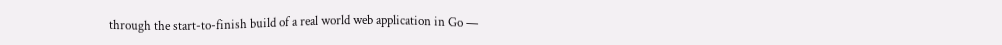through the start-to-finish build of a real world web application in Go —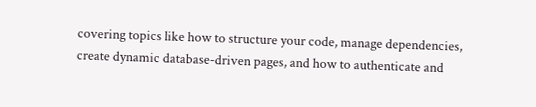covering topics like how to structure your code, manage dependencies, create dynamic database-driven pages, and how to authenticate and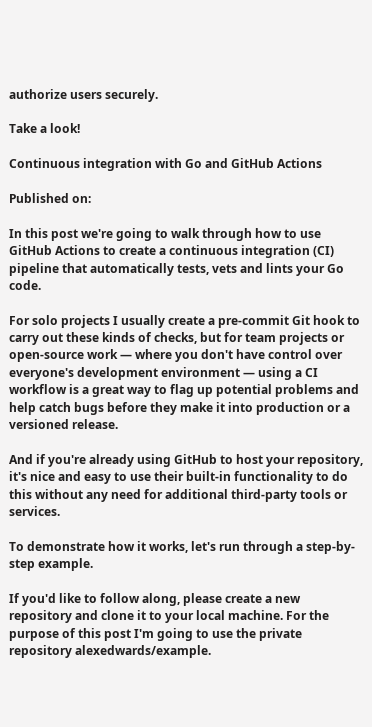authorize users securely.

Take a look!

Continuous integration with Go and GitHub Actions

Published on:

In this post we're going to walk through how to use GitHub Actions to create a continuous integration (CI) pipeline that automatically tests, vets and lints your Go code.

For solo projects I usually create a pre-commit Git hook to carry out these kinds of checks, but for team projects or open-source work — where you don't have control over everyone's development environment — using a CI workflow is a great way to flag up potential problems and help catch bugs before they make it into production or a versioned release.

And if you're already using GitHub to host your repository, it's nice and easy to use their built-in functionality to do this without any need for additional third-party tools or services.

To demonstrate how it works, let's run through a step-by-step example.

If you'd like to follow along, please create a new repository and clone it to your local machine. For the purpose of this post I'm going to use the private repository alexedwards/example.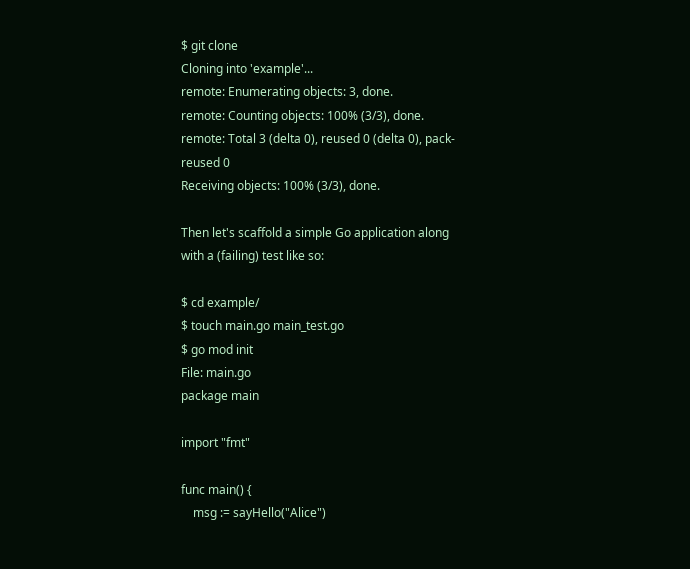$ git clone
Cloning into 'example'...
remote: Enumerating objects: 3, done.
remote: Counting objects: 100% (3/3), done.
remote: Total 3 (delta 0), reused 0 (delta 0), pack-reused 0
Receiving objects: 100% (3/3), done.

Then let's scaffold a simple Go application along with a (failing) test like so:

$ cd example/
$ touch main.go main_test.go
$ go mod init
File: main.go
package main

import "fmt"

func main() {
    msg := sayHello("Alice")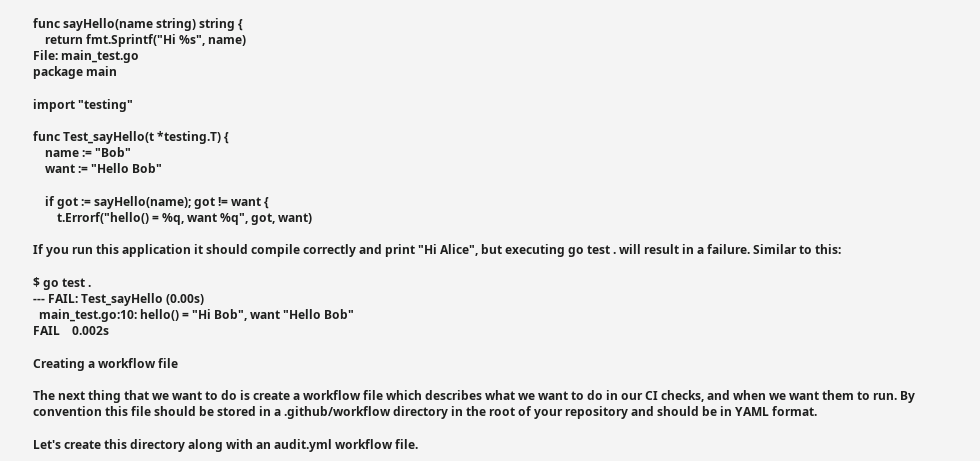func sayHello(name string) string {
    return fmt.Sprintf("Hi %s", name)
File: main_test.go
package main

import "testing"

func Test_sayHello(t *testing.T) {
    name := "Bob"
    want := "Hello Bob"

    if got := sayHello(name); got != want {
        t.Errorf("hello() = %q, want %q", got, want)

If you run this application it should compile correctly and print "Hi Alice", but executing go test . will result in a failure. Similar to this:

$ go test .
--- FAIL: Test_sayHello (0.00s)
  main_test.go:10: hello() = "Hi Bob", want "Hello Bob"
FAIL    0.002s

Creating a workflow file

The next thing that we want to do is create a workflow file which describes what we want to do in our CI checks, and when we want them to run. By convention this file should be stored in a .github/workflow directory in the root of your repository and should be in YAML format.

Let's create this directory along with an audit.yml workflow file.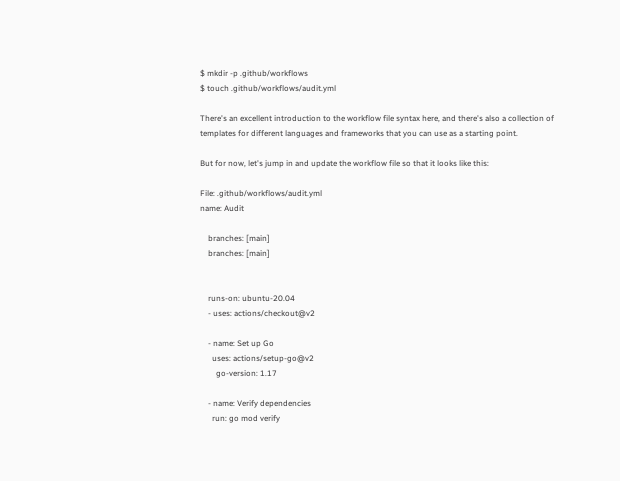$ mkdir -p .github/workflows
$ touch .github/workflows/audit.yml

There's an excellent introduction to the workflow file syntax here, and there's also a collection of templates for different languages and frameworks that you can use as a starting point.

But for now, let's jump in and update the workflow file so that it looks like this:

File: .github/workflows/audit.yml
name: Audit

    branches: [main]
    branches: [main]


    runs-on: ubuntu-20.04
    - uses: actions/checkout@v2

    - name: Set up Go
      uses: actions/setup-go@v2
        go-version: 1.17

    - name: Verify dependencies
      run: go mod verify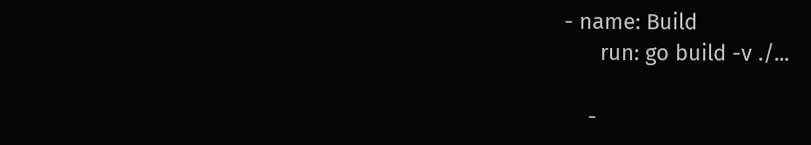- name: Build
      run: go build -v ./...

    -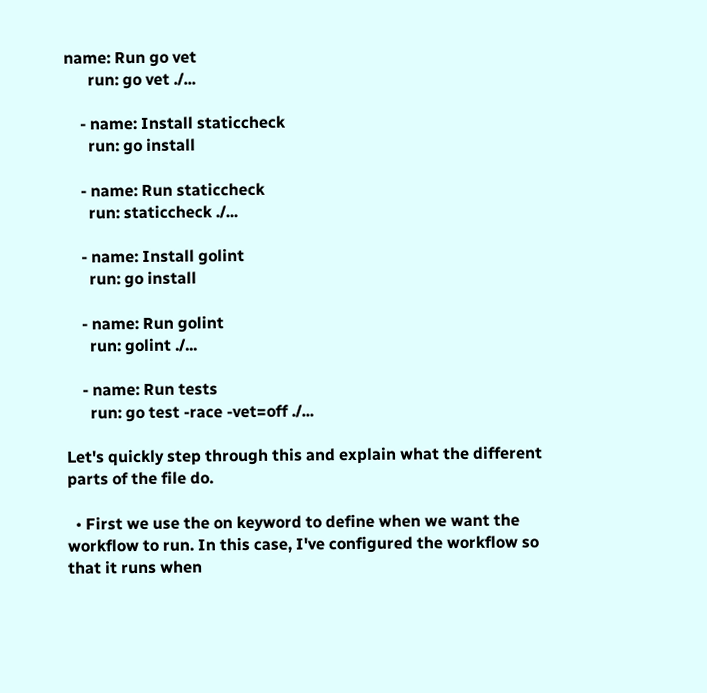name: Run go vet
      run: go vet ./...

    - name: Install staticcheck
      run: go install

    - name: Run staticcheck
      run: staticcheck ./...

    - name: Install golint
      run: go install

    - name: Run golint
      run: golint ./...

    - name: Run tests
      run: go test -race -vet=off ./...

Let's quickly step through this and explain what the different parts of the file do.

  • First we use the on keyword to define when we want the workflow to run. In this case, I've configured the workflow so that it runs when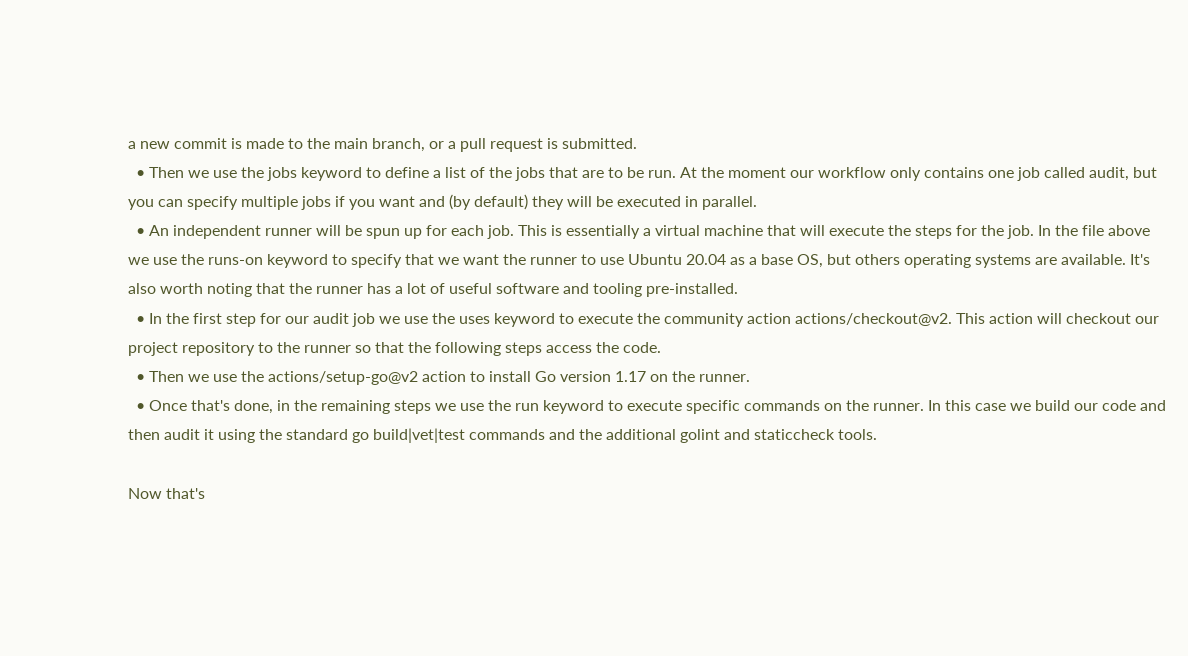a new commit is made to the main branch, or a pull request is submitted.
  • Then we use the jobs keyword to define a list of the jobs that are to be run. At the moment our workflow only contains one job called audit, but you can specify multiple jobs if you want and (by default) they will be executed in parallel.
  • An independent runner will be spun up for each job. This is essentially a virtual machine that will execute the steps for the job. In the file above we use the runs-on keyword to specify that we want the runner to use Ubuntu 20.04 as a base OS, but others operating systems are available. It's also worth noting that the runner has a lot of useful software and tooling pre-installed.
  • In the first step for our audit job we use the uses keyword to execute the community action actions/checkout@v2. This action will checkout our project repository to the runner so that the following steps access the code.
  • Then we use the actions/setup-go@v2 action to install Go version 1.17 on the runner.
  • Once that's done, in the remaining steps we use the run keyword to execute specific commands on the runner. In this case we build our code and then audit it using the standard go build|vet|test commands and the additional golint and staticcheck tools.

Now that's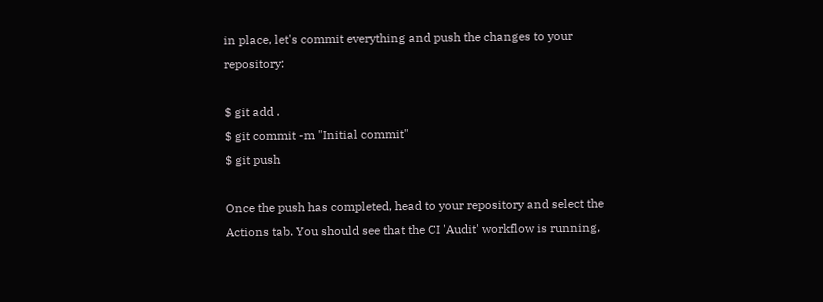in place, let's commit everything and push the changes to your repository:

$ git add .
$ git commit -m "Initial commit"
$ git push

Once the push has completed, head to your repository and select the Actions tab. You should see that the CI 'Audit' workflow is running,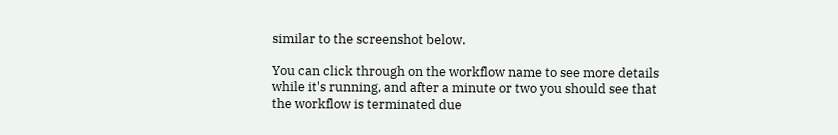similar to the screenshot below.

You can click through on the workflow name to see more details while it's running, and after a minute or two you should see that the workflow is terminated due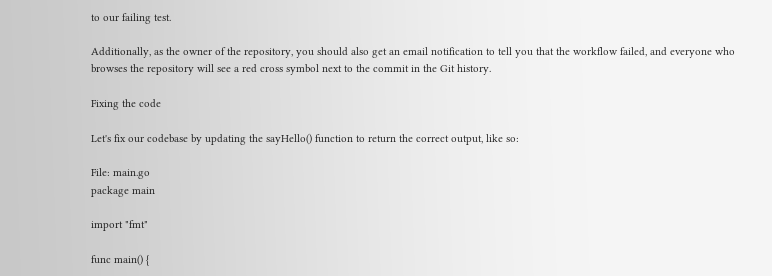to our failing test.

Additionally, as the owner of the repository, you should also get an email notification to tell you that the workflow failed, and everyone who browses the repository will see a red cross symbol next to the commit in the Git history.

Fixing the code

Let's fix our codebase by updating the sayHello() function to return the correct output, like so:

File: main.go
package main

import "fmt"

func main() {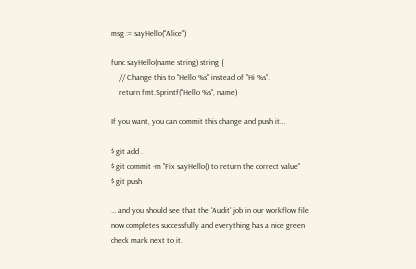msg := sayHello("Alice")

func sayHello(name string) string {
    // Change this to "Hello %s" instead of "Hi %s".
    return fmt.Sprintf("Hello %s", name)

If you want, you can commit this change and push it…

$ git add .
$ git commit -m "Fix sayHello() to return the correct value"
$ git push

… and you should see that the 'Audit' job in our workflow file now completes successfully and everything has a nice green check mark next to it.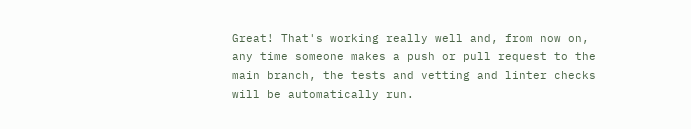Great! That's working really well and, from now on, any time someone makes a push or pull request to the main branch, the tests and vetting and linter checks will be automatically run.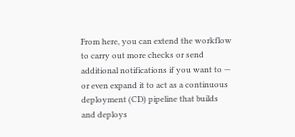From here, you can extend the workflow to carry out more checks or send additional notifications if you want to — or even expand it to act as a continuous deployment (CD) pipeline that builds and deploys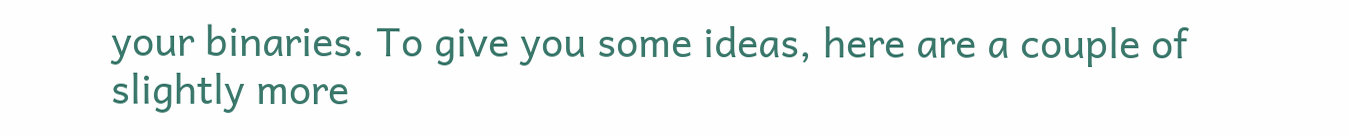your binaries. To give you some ideas, here are a couple of slightly more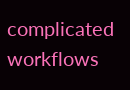complicated workflows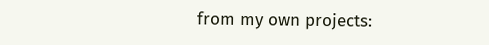from my own projects: